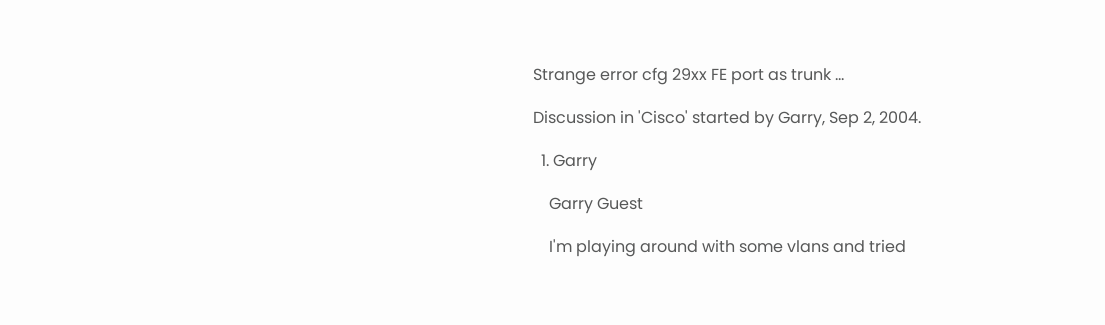Strange error cfg 29xx FE port as trunk ...

Discussion in 'Cisco' started by Garry, Sep 2, 2004.

  1. Garry

    Garry Guest

    I'm playing around with some vlans and tried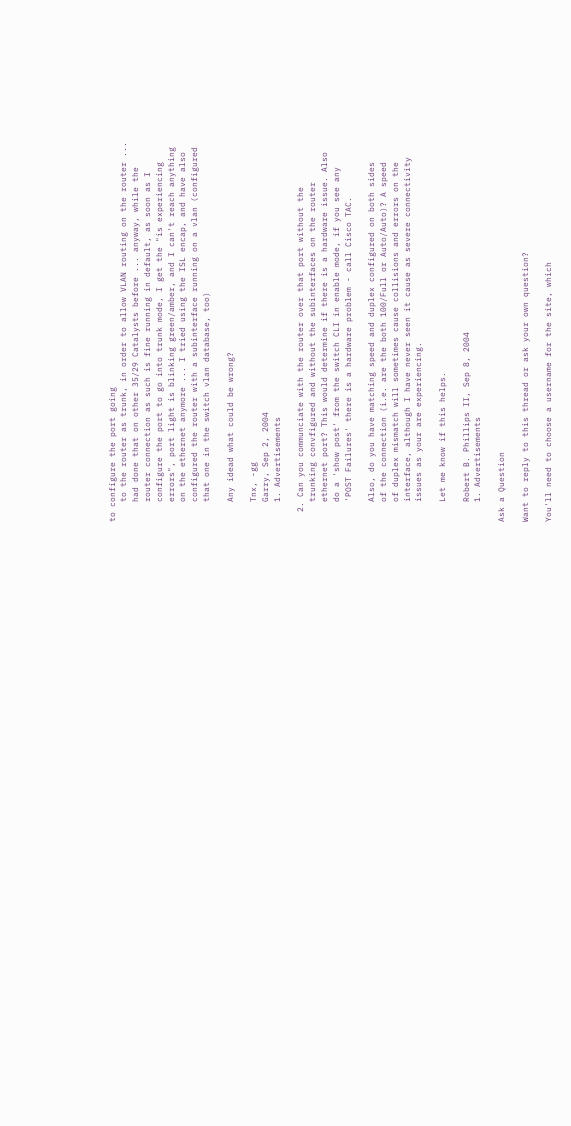to configure the port going
    to the router as trunk, in order to allow VLAN routing on the router ...
    had done that on other 35/29 Catalysts before ... anyway, while the
    router connection as such is fine running in default, as soon as I
    configure the port to go into trunk mode, I get the "is experiencing
    errors", port light is blinking green/amber, and I can't reach anything
    on the ethernet anymore ... I tried using the ISL encap, and have also
    configured the router with a subinterface running on a vlan (configured
    that one in the switch vlan database, too)

    Any idead what could be wrong?

    Tnx, -gg
    Garry, Sep 2, 2004
    1. Advertisements

  2. Can you communciate with the router over that port without the
    trunking convfigured and without the subinterfaces on the router
    ethernet port? This would determine if there is a hardware issue. Also
    do a 'show post' from the switch CLI in enable mode, if you see any
    'POST Failures' there is a hardware problem - call Cisco TAC.

    Also, do you have matching speed and duplex configured on both sides
    of the connection (i.e. are the both 100/Full or Auto/Auto)? A speed
    of duplex mismatch will sometimes cause collisions and errors on the
    interface, although I have never seen it cause as severe connectivity
    issues as your are experiencing.

    Let me know if this helps.

    Robert B. Phillips II, Sep 8, 2004
    1. Advertisements

Ask a Question

Want to reply to this thread or ask your own question?

You'll need to choose a username for the site, which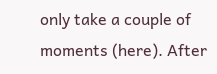only take a couple of moments (here). After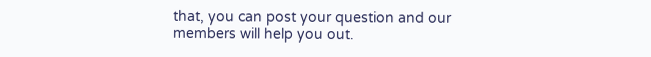that, you can post your question and our members will help you out.